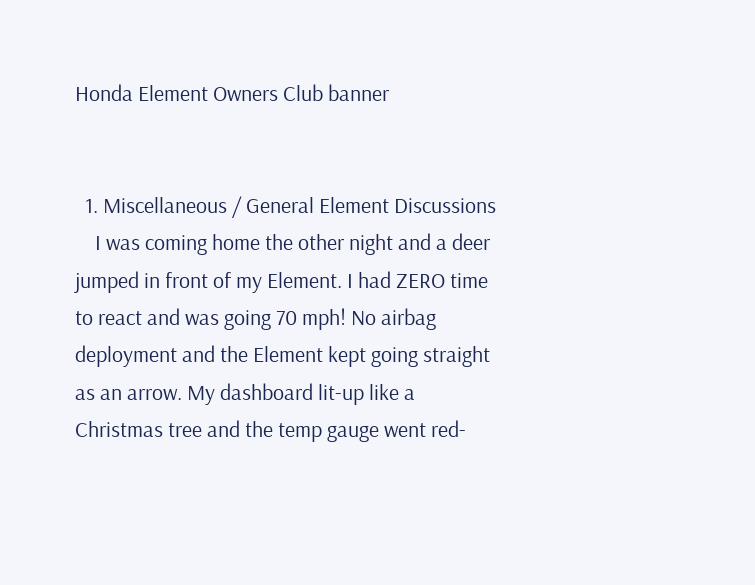Honda Element Owners Club banner


  1. Miscellaneous / General Element Discussions
    I was coming home the other night and a deer jumped in front of my Element. I had ZERO time to react and was going 70 mph! No airbag deployment and the Element kept going straight as an arrow. My dashboard lit-up like a Christmas tree and the temp gauge went red-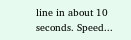line in about 10 seconds. Speed...